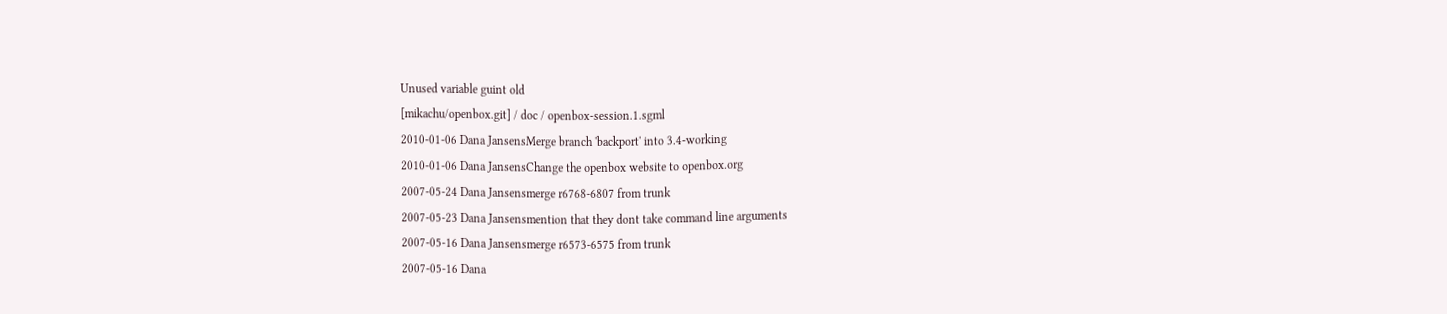Unused variable guint old
[mikachu/openbox.git] / doc / openbox-session.1.sgml
2010-01-06 Dana JansensMerge branch 'backport' into 3.4-working
2010-01-06 Dana JansensChange the openbox website to openbox.org
2007-05-24 Dana Jansensmerge r6768-6807 from trunk
2007-05-23 Dana Jansensmention that they dont take command line arguments
2007-05-16 Dana Jansensmerge r6573-6575 from trunk
2007-05-16 Dana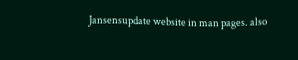Jansensupdate website in man pages. also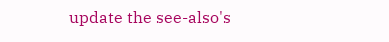update the see-also's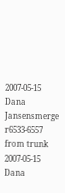2007-05-15 Dana Jansensmerge r6533-6557 from trunk
2007-05-15 Dana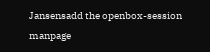Jansensadd the openbox-session manpage